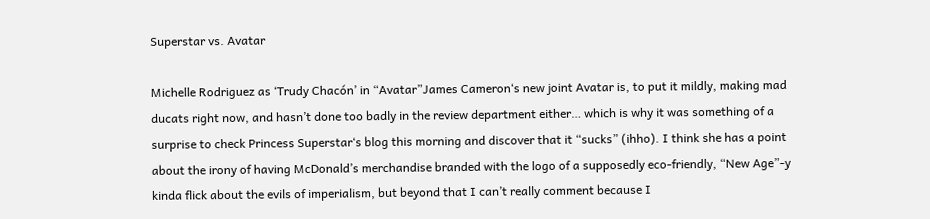Superstar vs. Avatar

Michelle Rodriguez as ‘Trudy Chacón’ in “Avatar”James Cameron‘s new joint Avatar is, to put it mildly, making mad ducats right now, and hasn’t done too badly in the review department either… which is why it was something of a surprise to check Princess Superstar‘s blog this morning and discover that it “sucks” (ihho). I think she has a point about the irony of having McDonald’s merchandise branded with the logo of a supposedly eco-friendly, “New Age”-y kinda flick about the evils of imperialism, but beyond that I can’t really comment because I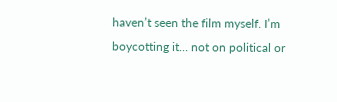haven’t seen the film myself. I’m boycotting it… not on political or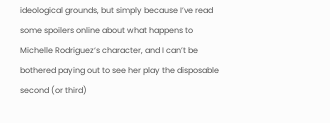ideological grounds, but simply because I’ve read some spoilers online about what happens to Michelle Rodriguez‘s character, and I can’t be bothered paying out to see her play the disposable second (or third)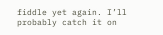fiddle yet again. I’ll probably catch it on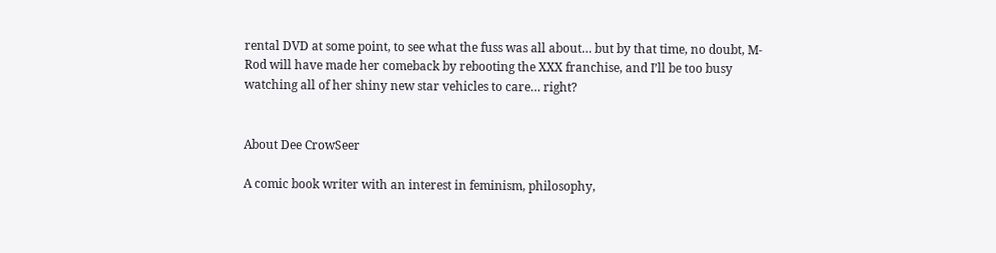rental DVD at some point, to see what the fuss was all about… but by that time, no doubt, M-Rod will have made her comeback by rebooting the XXX franchise, and I’ll be too busy watching all of her shiny new star vehicles to care… right?


About Dee CrowSeer

A comic book writer with an interest in feminism, philosophy,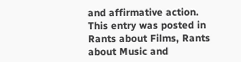and affirmative action.
This entry was posted in Rants about Films, Rants about Music and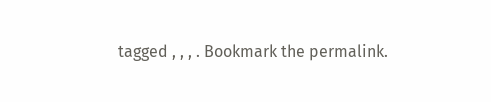tagged , , , . Bookmark the permalink.